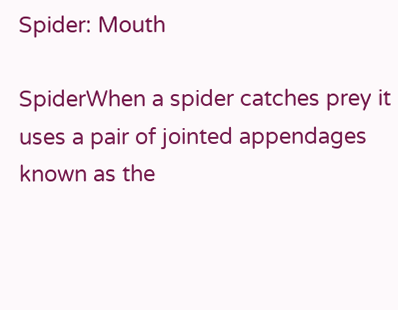Spider: Mouth

SpiderWhen a spider catches prey it uses a pair of jointed appendages known as the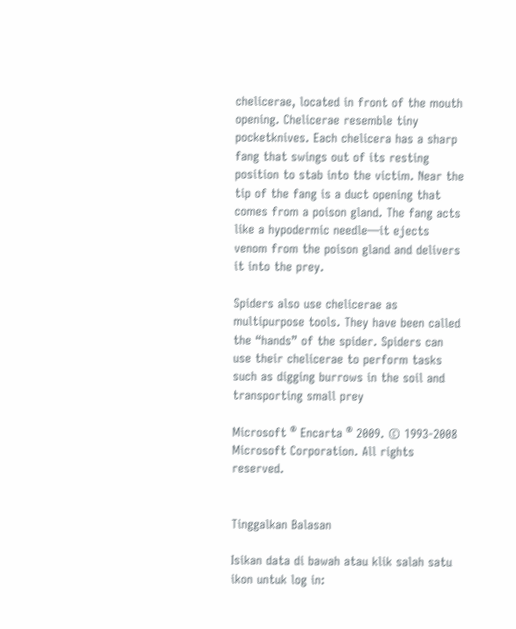chelicerae, located in front of the mouth opening. Chelicerae resemble tiny pocketknives. Each chelicera has a sharp fang that swings out of its resting position to stab into the victim. Near the tip of the fang is a duct opening that comes from a poison gland. The fang acts like a hypodermic needle—it ejects venom from the poison gland and delivers it into the prey.

Spiders also use chelicerae as multipurpose tools. They have been called the “hands” of the spider. Spiders can use their chelicerae to perform tasks such as digging burrows in the soil and transporting small prey

Microsoft ® Encarta ® 2009. © 1993-2008 Microsoft Corporation. All rights reserved.


Tinggalkan Balasan

Isikan data di bawah atau klik salah satu ikon untuk log in: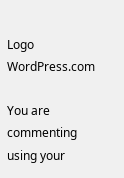Logo WordPress.com

You are commenting using your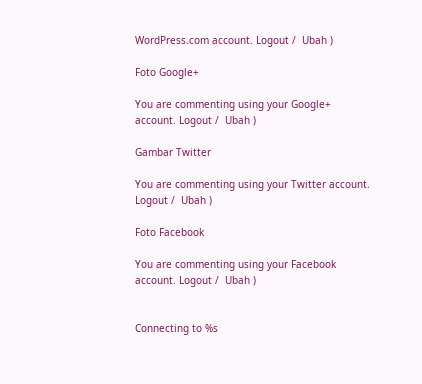WordPress.com account. Logout /  Ubah )

Foto Google+

You are commenting using your Google+ account. Logout /  Ubah )

Gambar Twitter

You are commenting using your Twitter account. Logout /  Ubah )

Foto Facebook

You are commenting using your Facebook account. Logout /  Ubah )


Connecting to %s